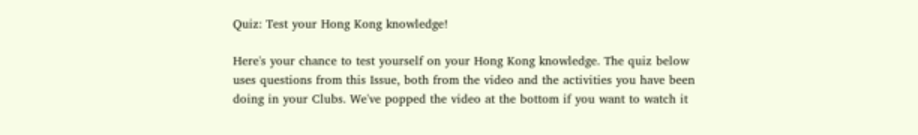Quiz: Test your Hong Kong knowledge!

Here's your chance to test yourself on your Hong Kong knowledge. The quiz below uses questions from this Issue, both from the video and the activities you have been doing in your Clubs. We've popped the video at the bottom if you want to watch it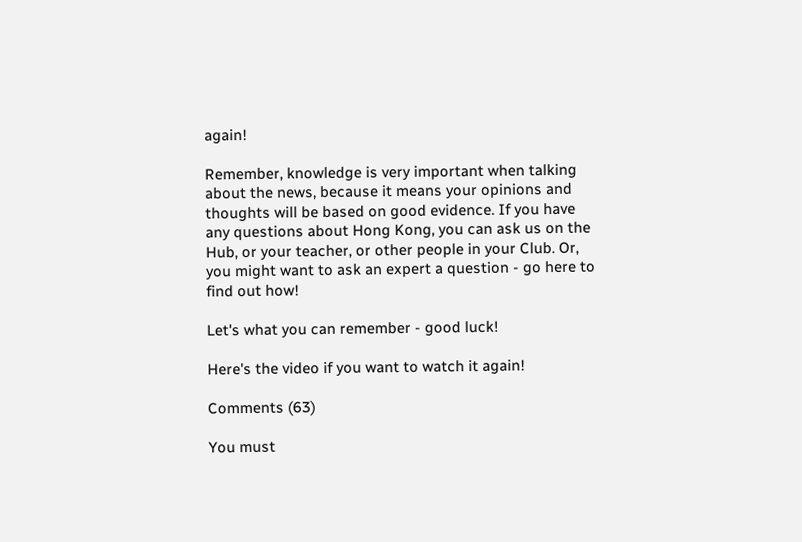again!

Remember, knowledge is very important when talking about the news, because it means your opinions and thoughts will be based on good evidence. If you have any questions about Hong Kong, you can ask us on the Hub, or your teacher, or other people in your Club. Or, you might want to ask an expert a question - go here to find out how!

Let's what you can remember - good luck!

Here's the video if you want to watch it again!

Comments (63)

You must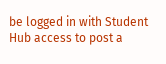be logged in with Student Hub access to post a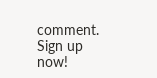comment. Sign up now!